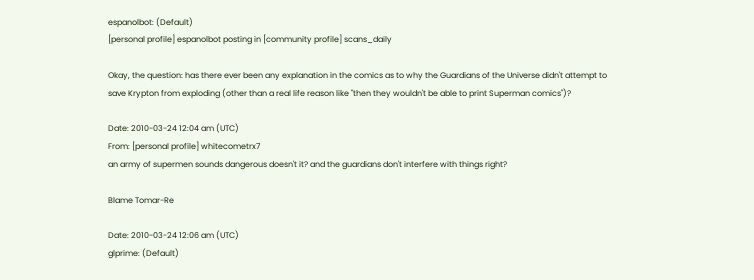espanolbot: (Default)
[personal profile] espanolbot posting in [community profile] scans_daily

Okay, the question: has there ever been any explanation in the comics as to why the Guardians of the Universe didn't attempt to save Krypton from exploding (other than a real life reason like "then they wouldn't be able to print Superman comics")?

Date: 2010-03-24 12:04 am (UTC)
From: [personal profile] whitecometrx7
an army of supermen sounds dangerous doesn't it? and the guardians don't interfere with things right?

Blame Tomar-Re

Date: 2010-03-24 12:06 am (UTC)
glprime: (Default)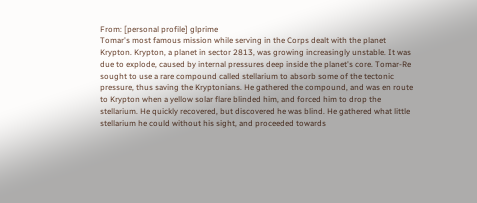From: [personal profile] glprime
Tomar's most famous mission while serving in the Corps dealt with the planet Krypton. Krypton, a planet in sector 2813, was growing increasingly unstable. It was due to explode, caused by internal pressures deep inside the planet's core. Tomar-Re sought to use a rare compound called stellarium to absorb some of the tectonic pressure, thus saving the Kryptonians. He gathered the compound, and was en route to Krypton when a yellow solar flare blinded him, and forced him to drop the stellarium. He quickly recovered, but discovered he was blind. He gathered what little stellarium he could without his sight, and proceeded towards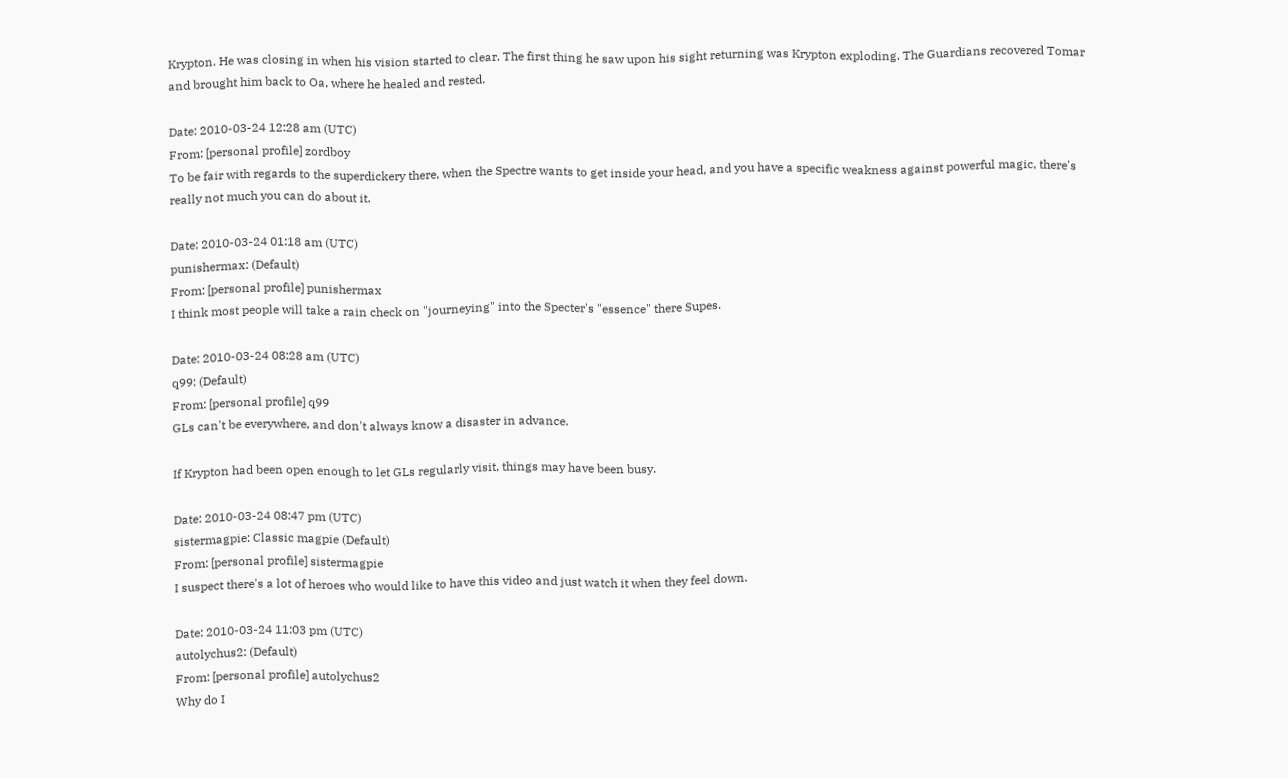Krypton. He was closing in when his vision started to clear. The first thing he saw upon his sight returning was Krypton exploding. The Guardians recovered Tomar and brought him back to Oa, where he healed and rested.

Date: 2010-03-24 12:28 am (UTC)
From: [personal profile] zordboy
To be fair with regards to the superdickery there, when the Spectre wants to get inside your head, and you have a specific weakness against powerful magic, there's really not much you can do about it.

Date: 2010-03-24 01:18 am (UTC)
punishermax: (Default)
From: [personal profile] punishermax
I think most people will take a rain check on "journeying" into the Specter's "essence" there Supes.

Date: 2010-03-24 08:28 am (UTC)
q99: (Default)
From: [personal profile] q99
GLs can't be everywhere, and don't always know a disaster in advance.

If Krypton had been open enough to let GLs regularly visit, things may have been busy.

Date: 2010-03-24 08:47 pm (UTC)
sistermagpie: Classic magpie (Default)
From: [personal profile] sistermagpie
I suspect there's a lot of heroes who would like to have this video and just watch it when they feel down.

Date: 2010-03-24 11:03 pm (UTC)
autolychus2: (Default)
From: [personal profile] autolychus2
Why do I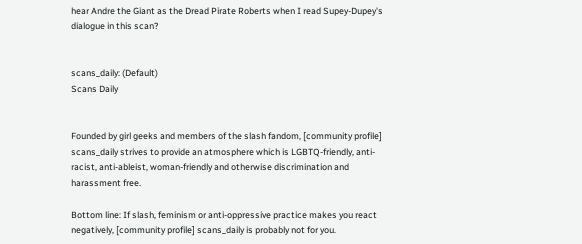hear Andre the Giant as the Dread Pirate Roberts when I read Supey-Dupey's dialogue in this scan?


scans_daily: (Default)
Scans Daily


Founded by girl geeks and members of the slash fandom, [community profile] scans_daily strives to provide an atmosphere which is LGBTQ-friendly, anti-racist, anti-ableist, woman-friendly and otherwise discrimination and harassment free.

Bottom line: If slash, feminism or anti-oppressive practice makes you react negatively, [community profile] scans_daily is probably not for you.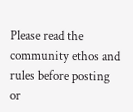Please read the community ethos and rules before posting or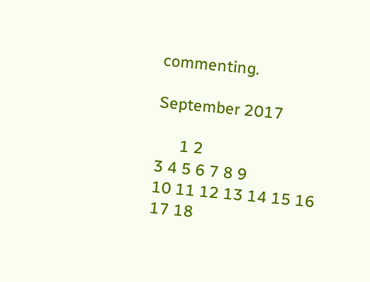commenting.

September 2017

      1 2
3 4 5 6 7 8 9
10 11 12 13 14 15 16
17 18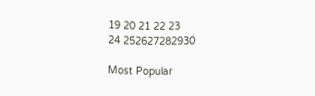19 20 21 22 23
24 252627282930

Most Popular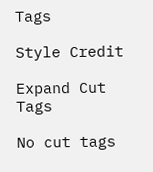Tags

Style Credit

Expand Cut Tags

No cut tags